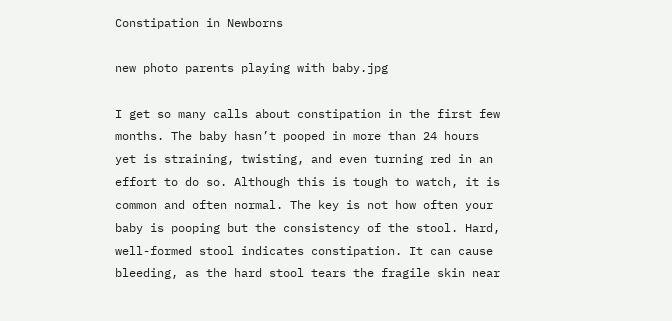Constipation in Newborns

new photo parents playing with baby.jpg

I get so many calls about constipation in the first few months. The baby hasn’t pooped in more than 24 hours yet is straining, twisting, and even turning red in an effort to do so. Although this is tough to watch, it is common and often normal. The key is not how often your baby is pooping but the consistency of the stool. Hard, well-formed stool indicates constipation. It can cause bleeding, as the hard stool tears the fragile skin near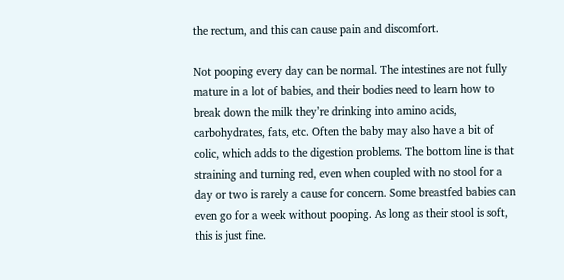the rectum, and this can cause pain and discomfort.

Not pooping every day can be normal. The intestines are not fully mature in a lot of babies, and their bodies need to learn how to break down the milk they’re drinking into amino acids, carbohydrates, fats, etc. Often the baby may also have a bit of colic, which adds to the digestion problems. The bottom line is that straining and turning red, even when coupled with no stool for a day or two is rarely a cause for concern. Some breastfed babies can even go for a week without pooping. As long as their stool is soft, this is just fine.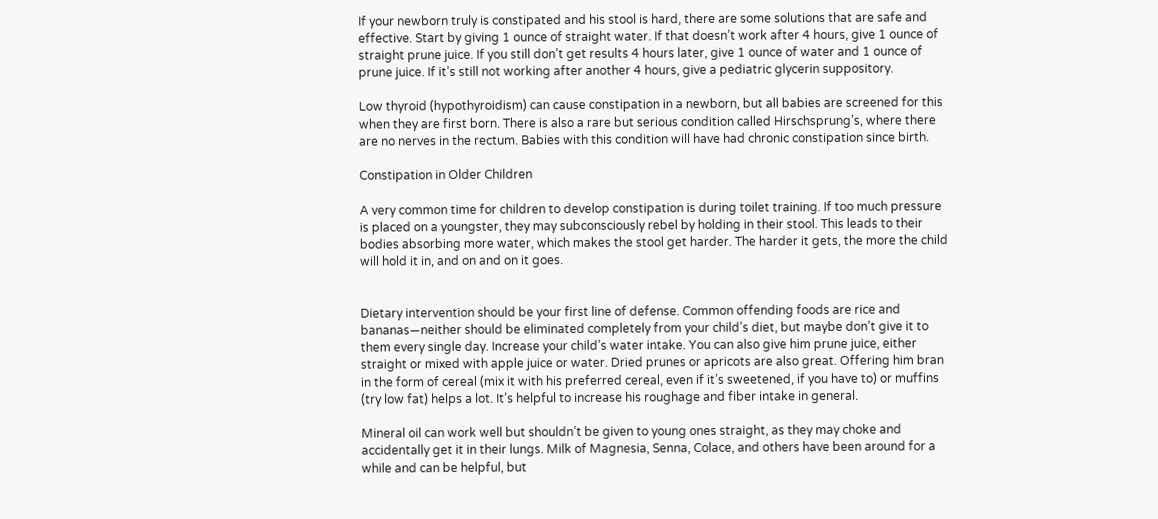If your newborn truly is constipated and his stool is hard, there are some solutions that are safe and effective. Start by giving 1 ounce of straight water. If that doesn’t work after 4 hours, give 1 ounce of straight prune juice. If you still don’t get results 4 hours later, give 1 ounce of water and 1 ounce of prune juice. If it’s still not working after another 4 hours, give a pediatric glycerin suppository.

Low thyroid (hypothyroidism) can cause constipation in a newborn, but all babies are screened for this when they are first born. There is also a rare but serious condition called Hirschsprung’s, where there are no nerves in the rectum. Babies with this condition will have had chronic constipation since birth.

Constipation in Older Children

A very common time for children to develop constipation is during toilet training. If too much pressure is placed on a youngster, they may subconsciously rebel by holding in their stool. This leads to their bodies absorbing more water, which makes the stool get harder. The harder it gets, the more the child will hold it in, and on and on it goes.


Dietary intervention should be your first line of defense. Common offending foods are rice and bananas—neither should be eliminated completely from your child’s diet, but maybe don’t give it to them every single day. Increase your child’s water intake. You can also give him prune juice, either straight or mixed with apple juice or water. Dried prunes or apricots are also great. Offering him bran in the form of cereal (mix it with his preferred cereal, even if it’s sweetened, if you have to) or muffins (try low fat) helps a lot. It’s helpful to increase his roughage and fiber intake in general.

Mineral oil can work well but shouldn’t be given to young ones straight, as they may choke and accidentally get it in their lungs. Milk of Magnesia, Senna, Colace, and others have been around for a while and can be helpful, but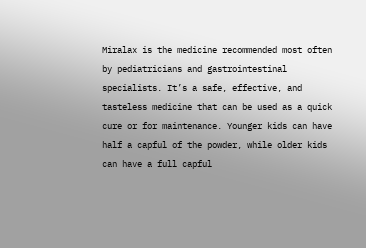Miralax is the medicine recommended most often by pediatricians and gastrointestinal specialists. It’s a safe, effective, and tasteless medicine that can be used as a quick cure or for maintenance. Younger kids can have half a capful of the powder, while older kids can have a full capful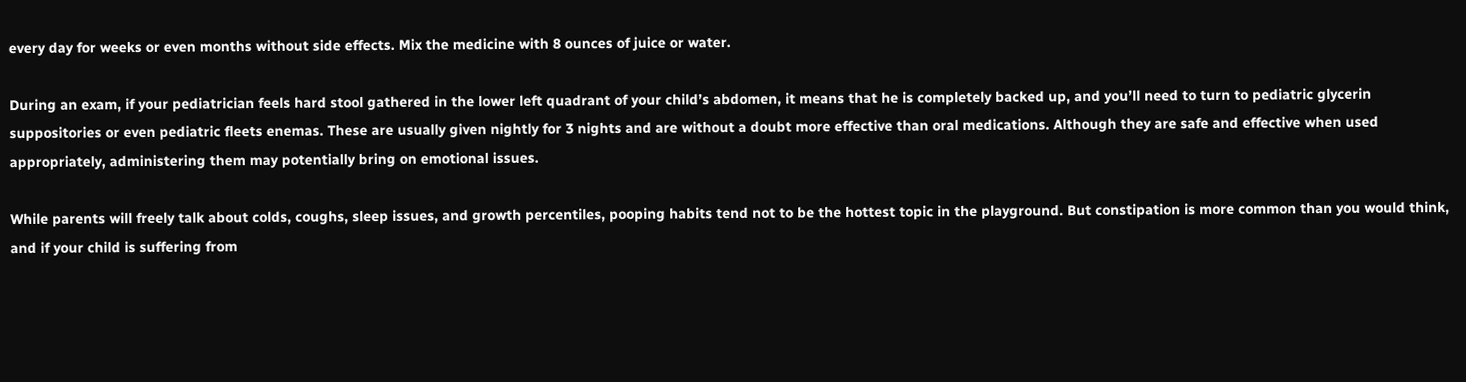every day for weeks or even months without side effects. Mix the medicine with 8 ounces of juice or water.

During an exam, if your pediatrician feels hard stool gathered in the lower left quadrant of your child’s abdomen, it means that he is completely backed up, and you’ll need to turn to pediatric glycerin suppositories or even pediatric fleets enemas. These are usually given nightly for 3 nights and are without a doubt more effective than oral medications. Although they are safe and effective when used appropriately, administering them may potentially bring on emotional issues.

While parents will freely talk about colds, coughs, sleep issues, and growth percentiles, pooping habits tend not to be the hottest topic in the playground. But constipation is more common than you would think, and if your child is suffering from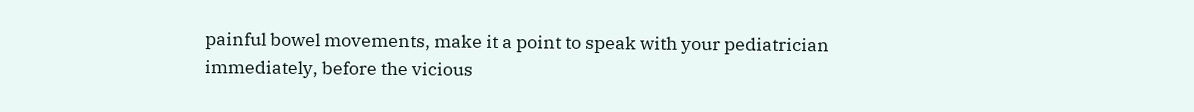painful bowel movements, make it a point to speak with your pediatrician immediately, before the vicious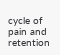cycle of pain and retention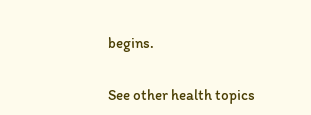begins.

See other health topics